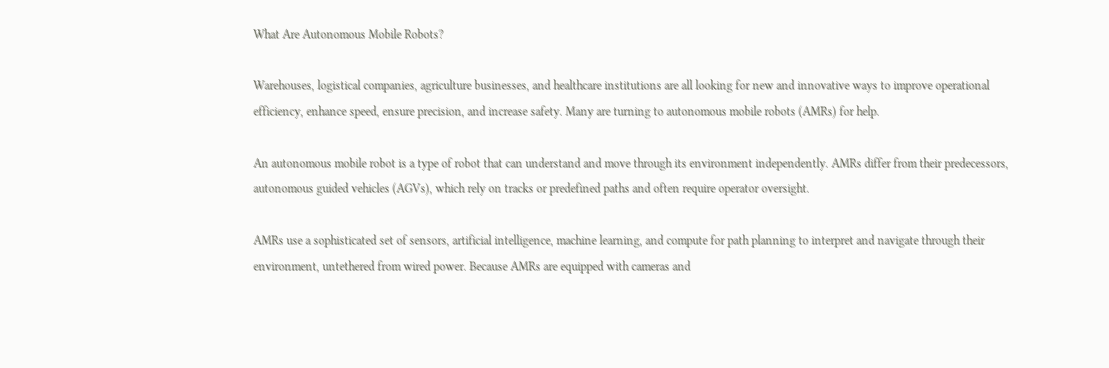What Are Autonomous Mobile Robots?

Warehouses, logistical companies, agriculture businesses, and healthcare institutions are all looking for new and innovative ways to improve operational efficiency, enhance speed, ensure precision, and increase safety. Many are turning to autonomous mobile robots (AMRs) for help.

An autonomous mobile robot is a type of robot that can understand and move through its environment independently. AMRs differ from their predecessors, autonomous guided vehicles (AGVs), which rely on tracks or predefined paths and often require operator oversight.

AMRs use a sophisticated set of sensors, artificial intelligence, machine learning, and compute for path planning to interpret and navigate through their environment, untethered from wired power. Because AMRs are equipped with cameras and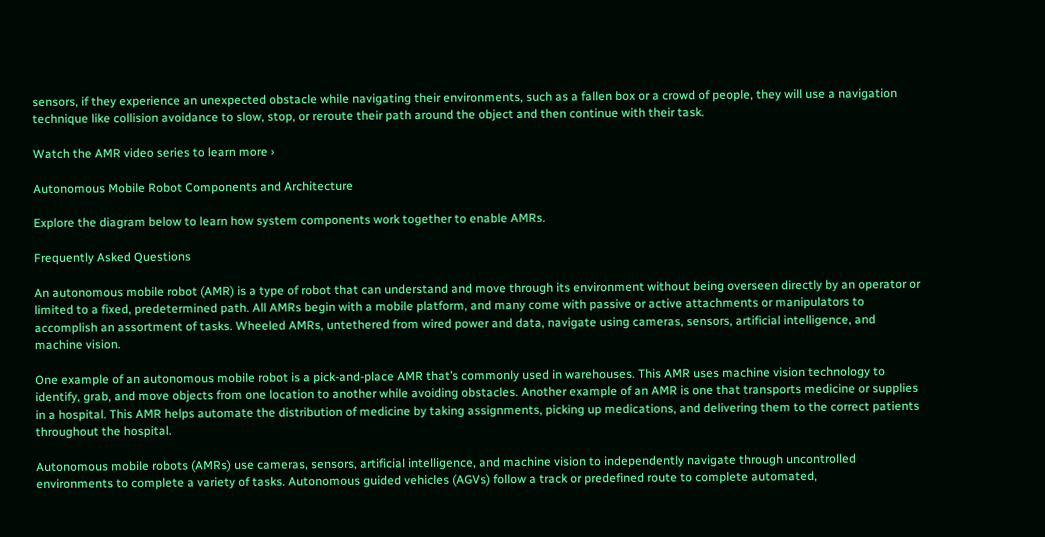sensors, if they experience an unexpected obstacle while navigating their environments, such as a fallen box or a crowd of people, they will use a navigation technique like collision avoidance to slow, stop, or reroute their path around the object and then continue with their task.

Watch the AMR video series to learn more ›

Autonomous Mobile Robot Components and Architecture

Explore the diagram below to learn how system components work together to enable AMRs.

Frequently Asked Questions

An autonomous mobile robot (AMR) is a type of robot that can understand and move through its environment without being overseen directly by an operator or limited to a fixed, predetermined path. All AMRs begin with a mobile platform, and many come with passive or active attachments or manipulators to accomplish an assortment of tasks. Wheeled AMRs, untethered from wired power and data, navigate using cameras, sensors, artificial intelligence, and machine vision.

One example of an autonomous mobile robot is a pick-and-place AMR that’s commonly used in warehouses. This AMR uses machine vision technology to identify, grab, and move objects from one location to another while avoiding obstacles. Another example of an AMR is one that transports medicine or supplies in a hospital. This AMR helps automate the distribution of medicine by taking assignments, picking up medications, and delivering them to the correct patients throughout the hospital.

Autonomous mobile robots (AMRs) use cameras, sensors, artificial intelligence, and machine vision to independently navigate through uncontrolled environments to complete a variety of tasks. Autonomous guided vehicles (AGVs) follow a track or predefined route to complete automated,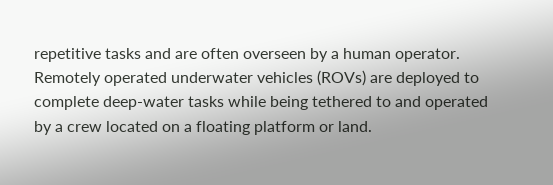repetitive tasks and are often overseen by a human operator. Remotely operated underwater vehicles (ROVs) are deployed to complete deep-water tasks while being tethered to and operated by a crew located on a floating platform or land.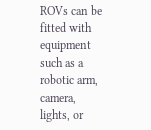ROVs can be fitted with equipment such as a robotic arm, camera, lights, or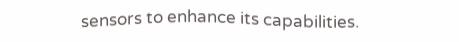sensors to enhance its capabilities.